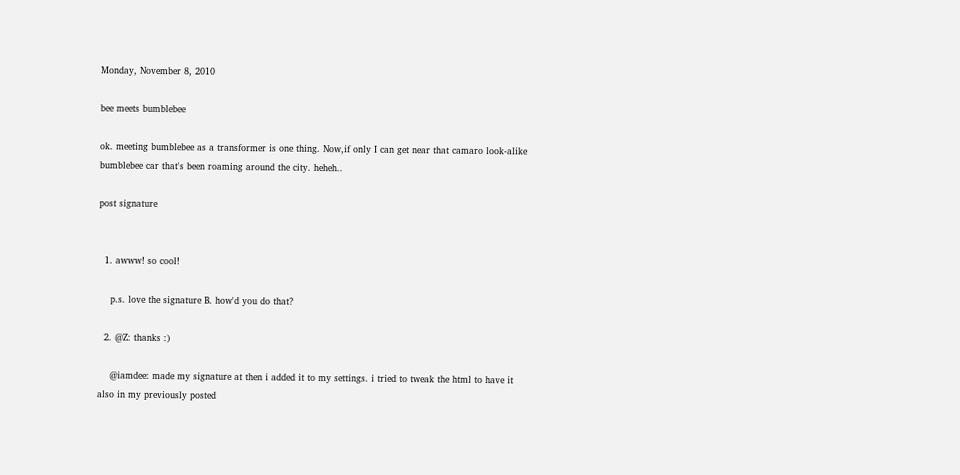Monday, November 8, 2010

bee meets bumblebee

ok. meeting bumblebee as a transformer is one thing. Now,if only I can get near that camaro look-alike bumblebee car that's been roaming around the city. heheh..

post signature


  1. awww! so cool!

    p.s. love the signature B. how'd you do that?

  2. @Z: thanks :)

    @iamdee: made my signature at then i added it to my settings. i tried to tweak the html to have it also in my previously posted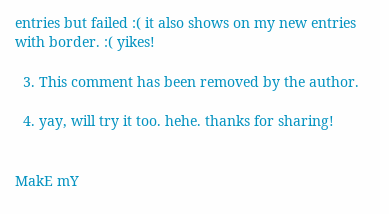entries but failed :( it also shows on my new entries with border. :( yikes!

  3. This comment has been removed by the author.

  4. yay, will try it too. hehe. thanks for sharing!


MakE mY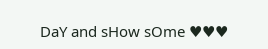DaY and sHow sOme ♥♥♥